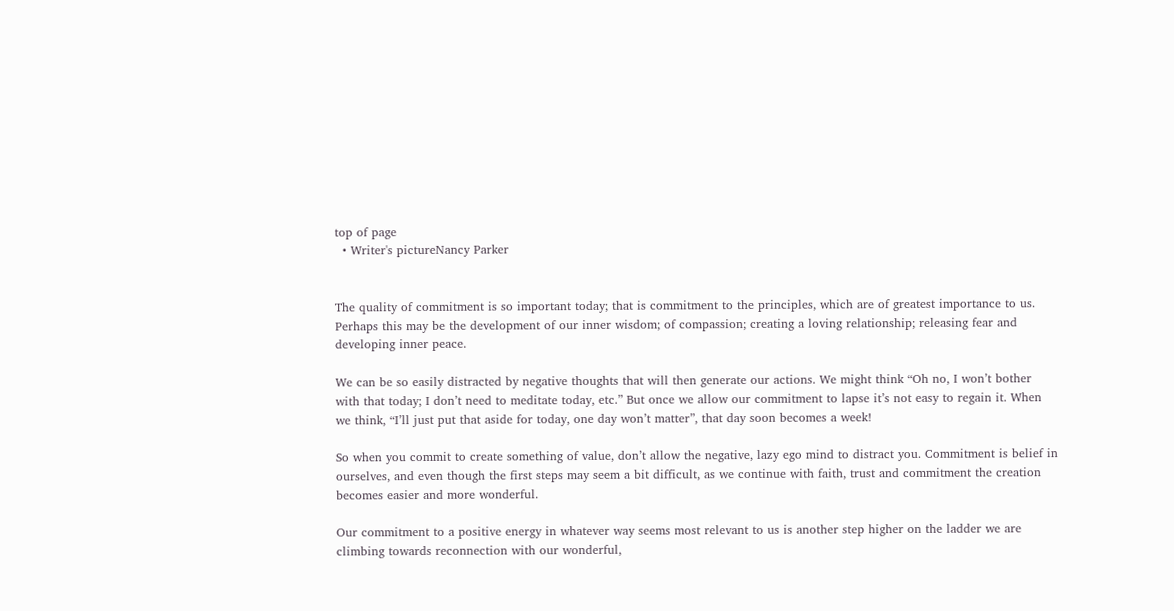top of page
  • Writer's pictureNancy Parker


The quality of commitment is so important today; that is commitment to the principles, which are of greatest importance to us. Perhaps this may be the development of our inner wisdom; of compassion; creating a loving relationship; releasing fear and developing inner peace.

We can be so easily distracted by negative thoughts that will then generate our actions. We might think “Oh no, I won’t bother with that today; I don’t need to meditate today, etc.” But once we allow our commitment to lapse it’s not easy to regain it. When we think, “I’ll just put that aside for today, one day won’t matter”, that day soon becomes a week!

So when you commit to create something of value, don’t allow the negative, lazy ego mind to distract you. Commitment is belief in ourselves, and even though the first steps may seem a bit difficult, as we continue with faith, trust and commitment the creation becomes easier and more wonderful.

Our commitment to a positive energy in whatever way seems most relevant to us is another step higher on the ladder we are climbing towards reconnection with our wonderful,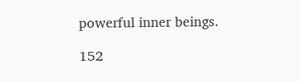powerful inner beings.

152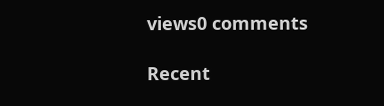views0 comments

Recent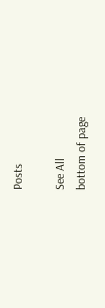Posts

See All
bottom of page